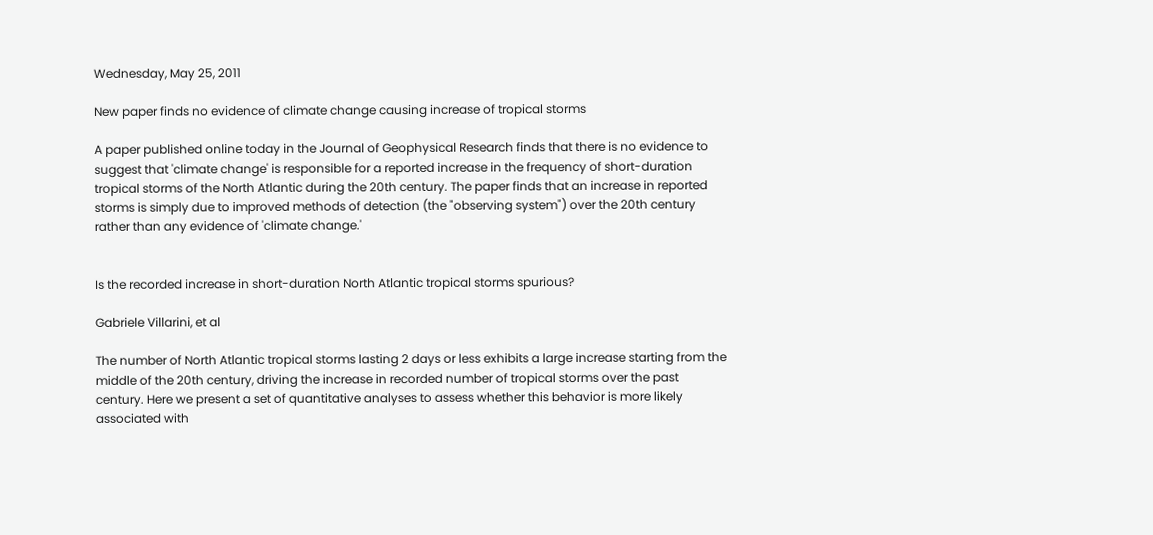Wednesday, May 25, 2011

New paper finds no evidence of climate change causing increase of tropical storms

A paper published online today in the Journal of Geophysical Research finds that there is no evidence to suggest that 'climate change' is responsible for a reported increase in the frequency of short-duration tropical storms of the North Atlantic during the 20th century. The paper finds that an increase in reported storms is simply due to improved methods of detection (the "observing system") over the 20th century rather than any evidence of 'climate change.'


Is the recorded increase in short-duration North Atlantic tropical storms spurious?

Gabriele Villarini, et al

The number of North Atlantic tropical storms lasting 2 days or less exhibits a large increase starting from the middle of the 20th century, driving the increase in recorded number of tropical storms over the past century. Here we present a set of quantitative analyses to assess whether this behavior is more likely associated with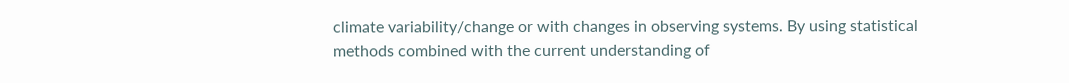climate variability/change or with changes in observing systems. By using statistical methods combined with the current understanding of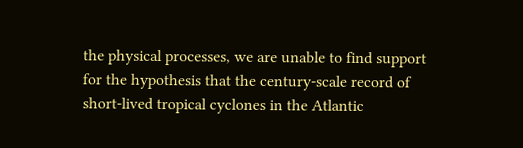the physical processes, we are unable to find support for the hypothesis that the century-scale record of short-lived tropical cyclones in the Atlantic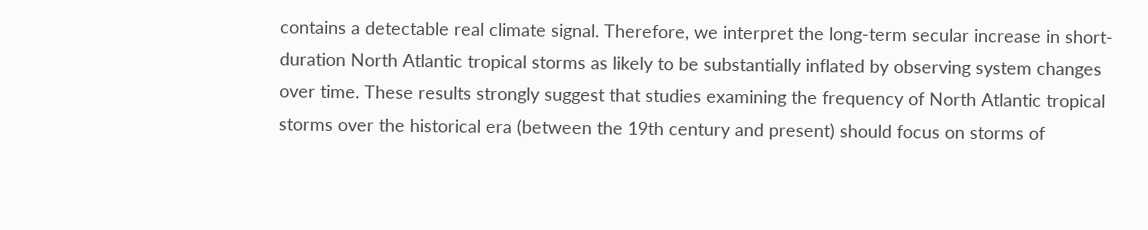contains a detectable real climate signal. Therefore, we interpret the long-term secular increase in short-duration North Atlantic tropical storms as likely to be substantially inflated by observing system changes over time. These results strongly suggest that studies examining the frequency of North Atlantic tropical storms over the historical era (between the 19th century and present) should focus on storms of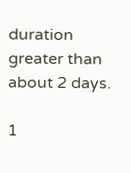duration greater than about 2 days.

1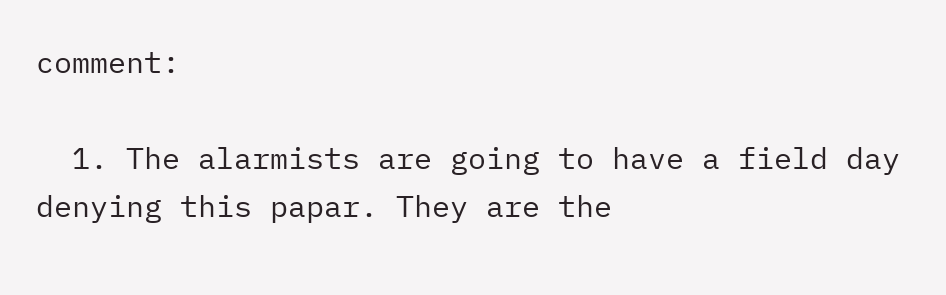comment:

  1. The alarmists are going to have a field day denying this papar. They are the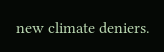new climate deniers.